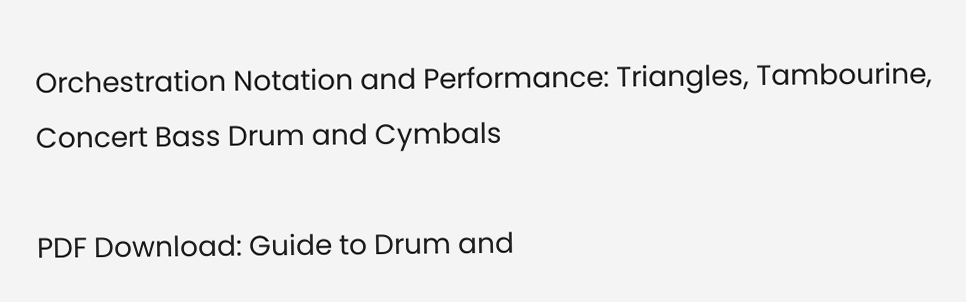Orchestration Notation and Performance: Triangles, Tambourine, Concert Bass Drum and Cymbals

PDF Download: Guide to Drum and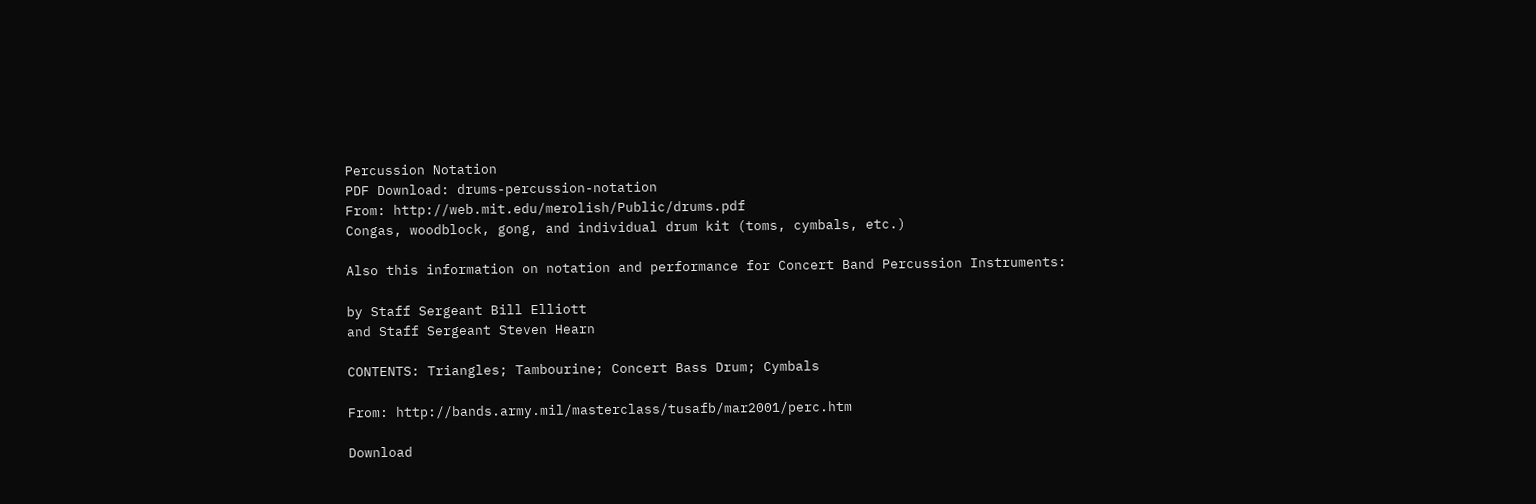Percussion Notation
PDF Download: drums-percussion-notation
From: http://web.mit.edu/merolish/Public/drums.pdf
Congas, woodblock, gong, and individual drum kit (toms, cymbals, etc.)

Also this information on notation and performance for Concert Band Percussion Instruments:

by Staff Sergeant Bill Elliott
and Staff Sergeant Steven Hearn

CONTENTS: Triangles; Tambourine; Concert Bass Drum; Cymbals

From: http://bands.army.mil/masterclass/tusafb/mar2001/perc.htm

Download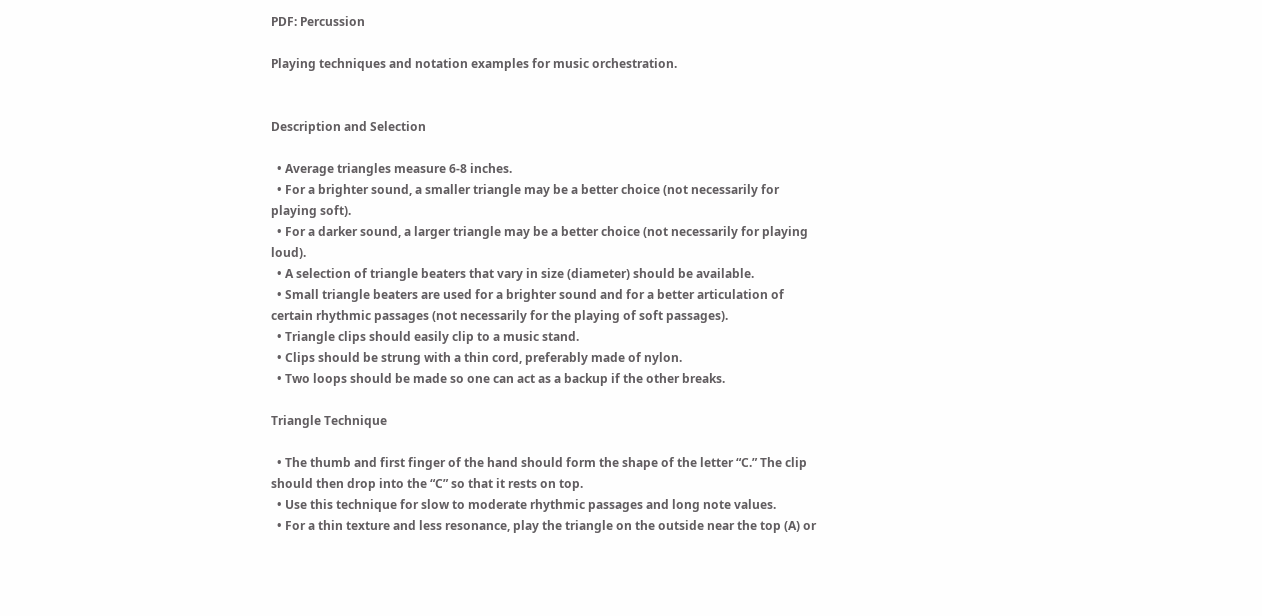PDF: Percussion

Playing techniques and notation examples for music orchestration.


Description and Selection

  • Average triangles measure 6-8 inches.
  • For a brighter sound, a smaller triangle may be a better choice (not necessarily for playing soft).
  • For a darker sound, a larger triangle may be a better choice (not necessarily for playing loud).
  • A selection of triangle beaters that vary in size (diameter) should be available.
  • Small triangle beaters are used for a brighter sound and for a better articulation of certain rhythmic passages (not necessarily for the playing of soft passages).
  • Triangle clips should easily clip to a music stand.
  • Clips should be strung with a thin cord, preferably made of nylon.
  • Two loops should be made so one can act as a backup if the other breaks.

Triangle Technique

  • The thumb and first finger of the hand should form the shape of the letter “C.” The clip should then drop into the “C” so that it rests on top.
  • Use this technique for slow to moderate rhythmic passages and long note values.
  • For a thin texture and less resonance, play the triangle on the outside near the top (A) or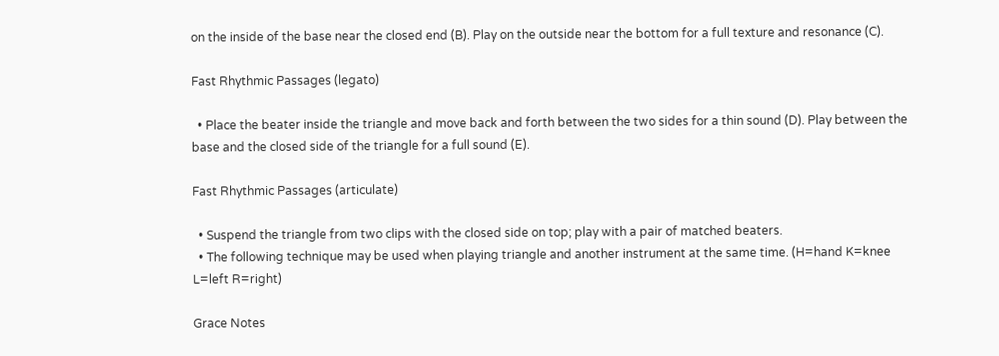on the inside of the base near the closed end (B). Play on the outside near the bottom for a full texture and resonance (C).

Fast Rhythmic Passages (legato)

  • Place the beater inside the triangle and move back and forth between the two sides for a thin sound (D). Play between the base and the closed side of the triangle for a full sound (E).

Fast Rhythmic Passages (articulate)

  • Suspend the triangle from two clips with the closed side on top; play with a pair of matched beaters.
  • The following technique may be used when playing triangle and another instrument at the same time. (H=hand K=knee L=left R=right)

Grace Notes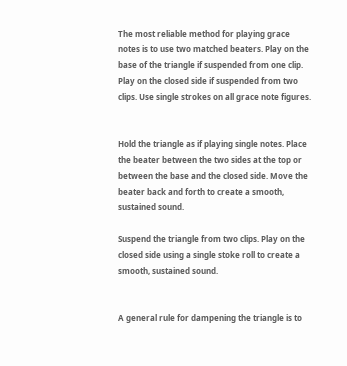The most reliable method for playing grace notes is to use two matched beaters. Play on the base of the triangle if suspended from one clip. Play on the closed side if suspended from two clips. Use single strokes on all grace note figures.


Hold the triangle as if playing single notes. Place the beater between the two sides at the top or between the base and the closed side. Move the beater back and forth to create a smooth, sustained sound.

Suspend the triangle from two clips. Play on the closed side using a single stoke roll to create a smooth, sustained sound.


A general rule for dampening the triangle is to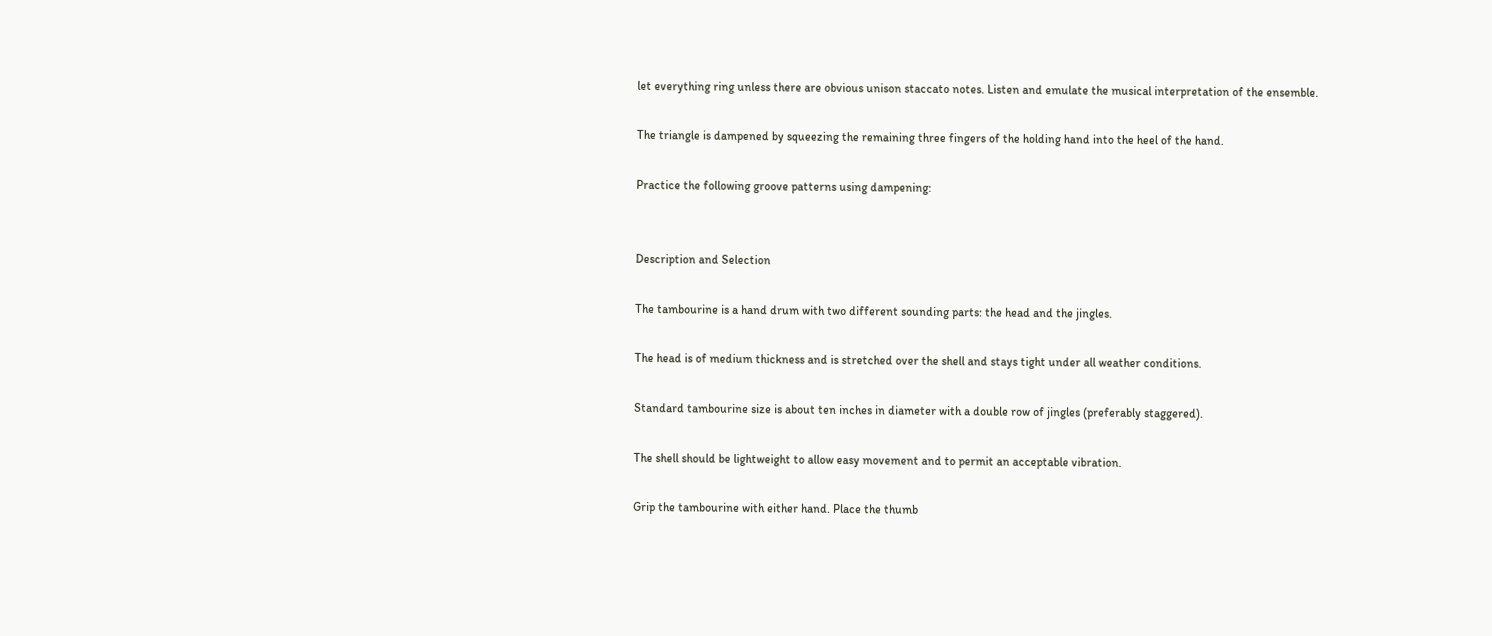let everything ring unless there are obvious unison staccato notes. Listen and emulate the musical interpretation of the ensemble.

The triangle is dampened by squeezing the remaining three fingers of the holding hand into the heel of the hand.

Practice the following groove patterns using dampening:


Description and Selection

The tambourine is a hand drum with two different sounding parts: the head and the jingles.

The head is of medium thickness and is stretched over the shell and stays tight under all weather conditions.

Standard tambourine size is about ten inches in diameter with a double row of jingles (preferably staggered).

The shell should be lightweight to allow easy movement and to permit an acceptable vibration.

Grip the tambourine with either hand. Place the thumb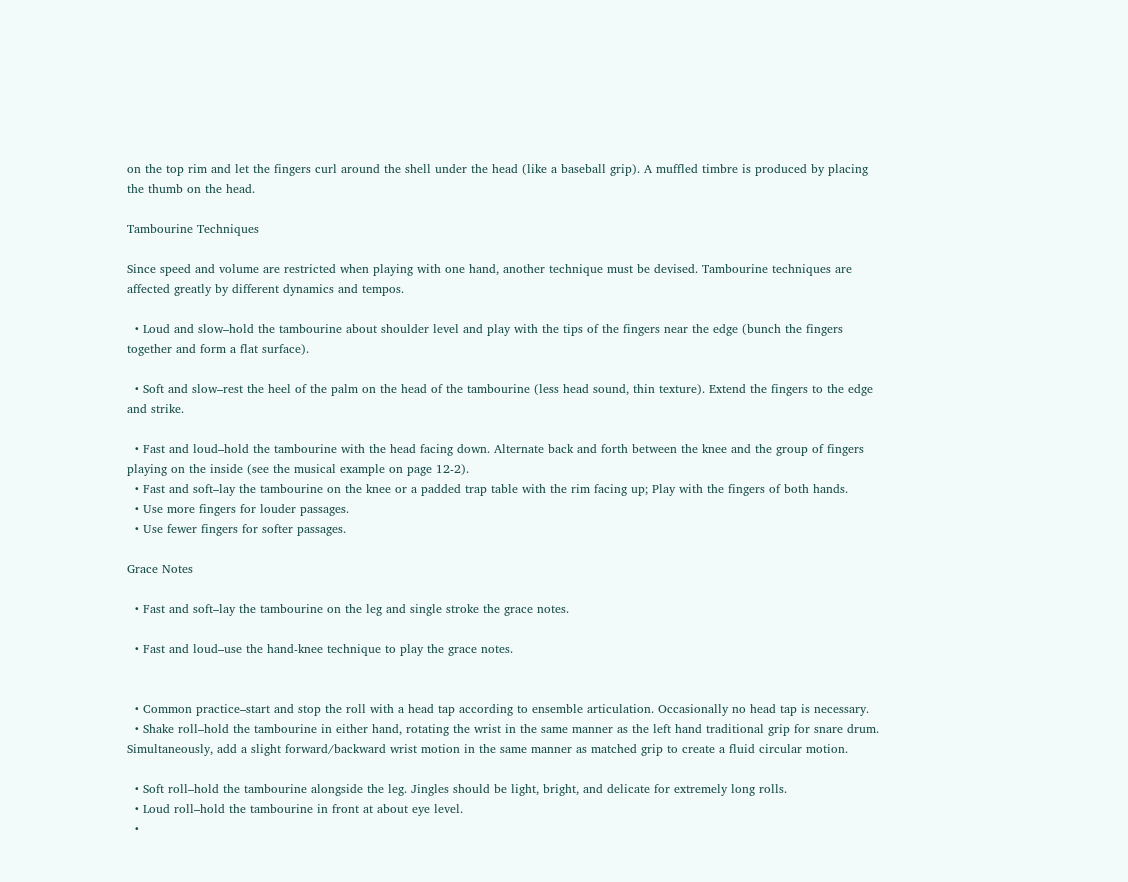on the top rim and let the fingers curl around the shell under the head (like a baseball grip). A muffled timbre is produced by placing the thumb on the head.

Tambourine Techniques

Since speed and volume are restricted when playing with one hand, another technique must be devised. Tambourine techniques are affected greatly by different dynamics and tempos.

  • Loud and slow–hold the tambourine about shoulder level and play with the tips of the fingers near the edge (bunch the fingers together and form a flat surface).

  • Soft and slow–rest the heel of the palm on the head of the tambourine (less head sound, thin texture). Extend the fingers to the edge and strike.

  • Fast and loud–hold the tambourine with the head facing down. Alternate back and forth between the knee and the group of fingers playing on the inside (see the musical example on page 12-2).
  • Fast and soft–lay the tambourine on the knee or a padded trap table with the rim facing up; Play with the fingers of both hands.
  • Use more fingers for louder passages.
  • Use fewer fingers for softer passages.

Grace Notes

  • Fast and soft–lay the tambourine on the leg and single stroke the grace notes.

  • Fast and loud–use the hand-knee technique to play the grace notes.


  • Common practice–start and stop the roll with a head tap according to ensemble articulation. Occasionally no head tap is necessary.
  • Shake roll–hold the tambourine in either hand, rotating the wrist in the same manner as the left hand traditional grip for snare drum. Simultaneously, add a slight forward/backward wrist motion in the same manner as matched grip to create a fluid circular motion.

  • Soft roll–hold the tambourine alongside the leg. Jingles should be light, bright, and delicate for extremely long rolls.
  • Loud roll–hold the tambourine in front at about eye level.
  •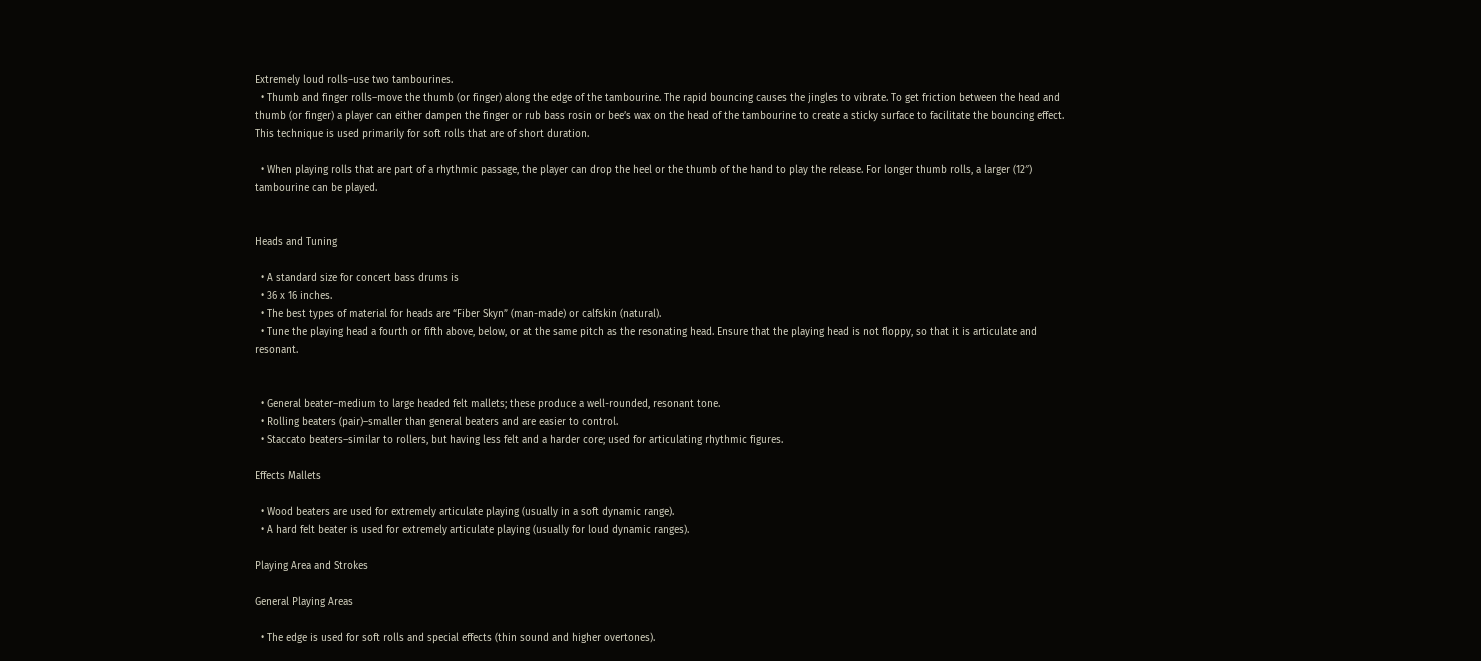Extremely loud rolls–use two tambourines.
  • Thumb and finger rolls–move the thumb (or finger) along the edge of the tambourine. The rapid bouncing causes the jingles to vibrate. To get friction between the head and thumb (or finger) a player can either dampen the finger or rub bass rosin or bee’s wax on the head of the tambourine to create a sticky surface to facilitate the bouncing effect. This technique is used primarily for soft rolls that are of short duration.

  • When playing rolls that are part of a rhythmic passage, the player can drop the heel or the thumb of the hand to play the release. For longer thumb rolls, a larger (12″) tambourine can be played.


Heads and Tuning

  • A standard size for concert bass drums is
  • 36 x 16 inches.
  • The best types of material for heads are “Fiber Skyn” (man-made) or calfskin (natural).
  • Tune the playing head a fourth or fifth above, below, or at the same pitch as the resonating head. Ensure that the playing head is not floppy, so that it is articulate and resonant.


  • General beater–medium to large headed felt mallets; these produce a well-rounded, resonant tone.
  • Rolling beaters (pair)–smaller than general beaters and are easier to control.
  • Staccato beaters–similar to rollers, but having less felt and a harder core; used for articulating rhythmic figures.

Effects Mallets

  • Wood beaters are used for extremely articulate playing (usually in a soft dynamic range).
  • A hard felt beater is used for extremely articulate playing (usually for loud dynamic ranges).

Playing Area and Strokes

General Playing Areas

  • The edge is used for soft rolls and special effects (thin sound and higher overtones).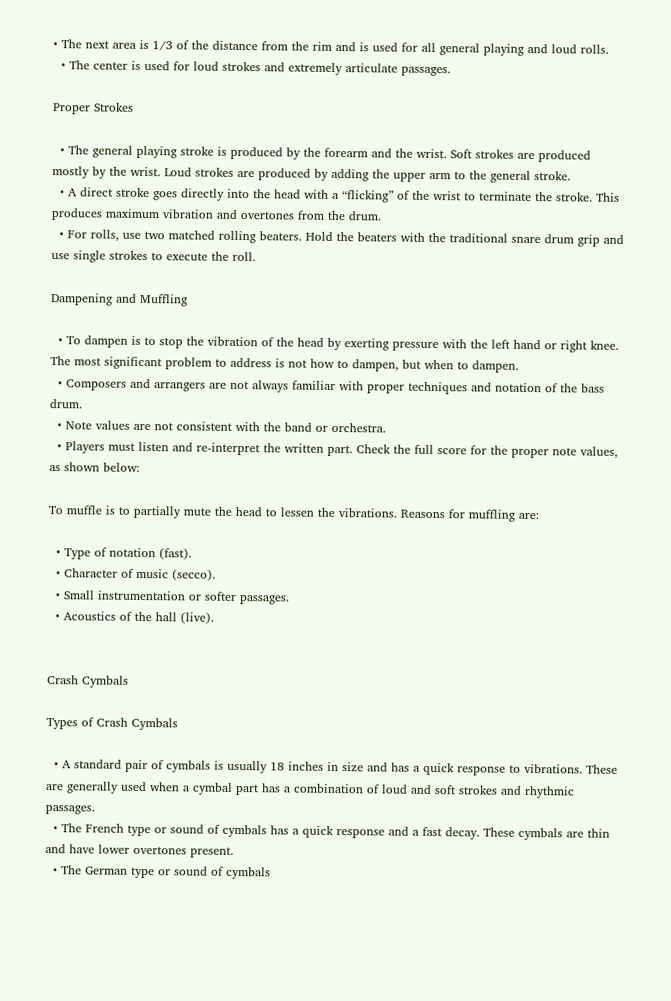• The next area is 1/3 of the distance from the rim and is used for all general playing and loud rolls.
  • The center is used for loud strokes and extremely articulate passages.

Proper Strokes

  • The general playing stroke is produced by the forearm and the wrist. Soft strokes are produced mostly by the wrist. Loud strokes are produced by adding the upper arm to the general stroke.
  • A direct stroke goes directly into the head with a “flicking” of the wrist to terminate the stroke. This produces maximum vibration and overtones from the drum.
  • For rolls, use two matched rolling beaters. Hold the beaters with the traditional snare drum grip and use single strokes to execute the roll.

Dampening and Muffling

  • To dampen is to stop the vibration of the head by exerting pressure with the left hand or right knee. The most significant problem to address is not how to dampen, but when to dampen.
  • Composers and arrangers are not always familiar with proper techniques and notation of the bass drum.
  • Note values are not consistent with the band or orchestra.
  • Players must listen and re-interpret the written part. Check the full score for the proper note values, as shown below:

To muffle is to partially mute the head to lessen the vibrations. Reasons for muffling are:

  • Type of notation (fast).
  • Character of music (secco).
  • Small instrumentation or softer passages.
  • Acoustics of the hall (live).


Crash Cymbals

Types of Crash Cymbals

  • A standard pair of cymbals is usually 18 inches in size and has a quick response to vibrations. These are generally used when a cymbal part has a combination of loud and soft strokes and rhythmic passages.
  • The French type or sound of cymbals has a quick response and a fast decay. These cymbals are thin and have lower overtones present.
  • The German type or sound of cymbals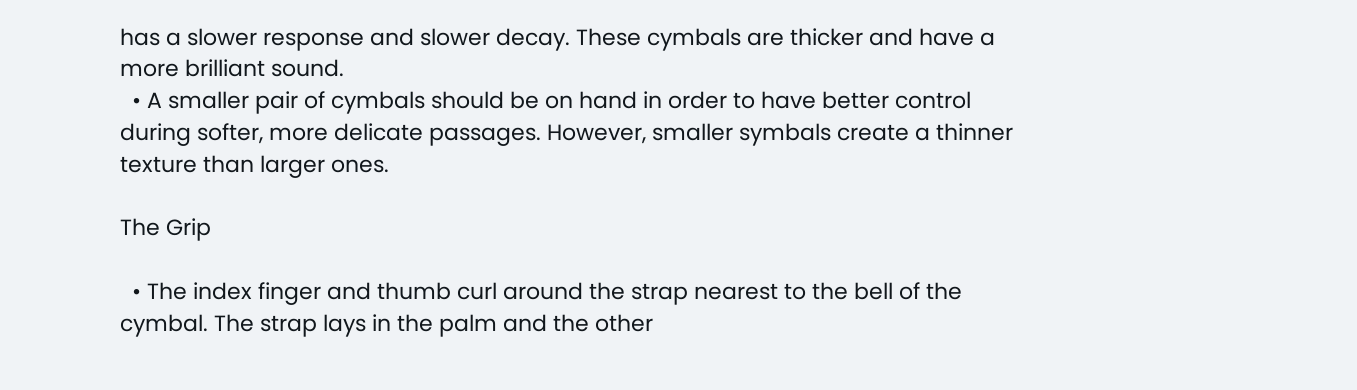has a slower response and slower decay. These cymbals are thicker and have a more brilliant sound.
  • A smaller pair of cymbals should be on hand in order to have better control during softer, more delicate passages. However, smaller symbals create a thinner texture than larger ones.

The Grip

  • The index finger and thumb curl around the strap nearest to the bell of the cymbal. The strap lays in the palm and the other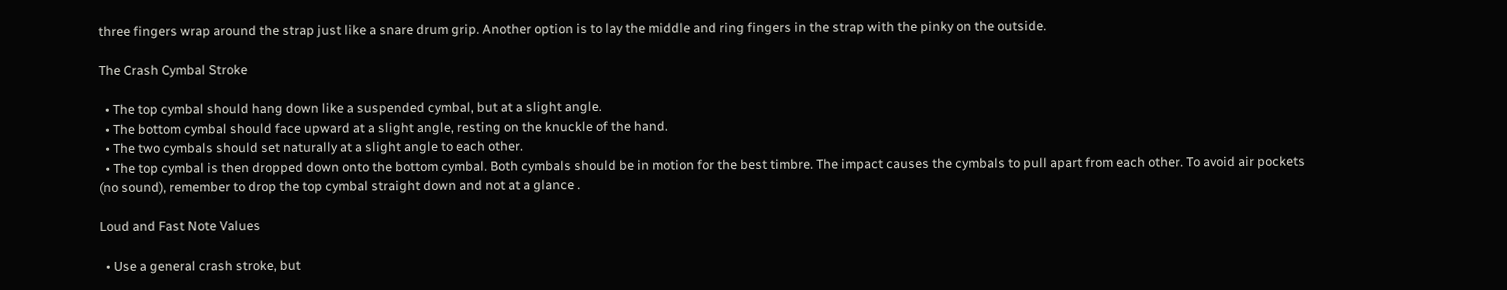three fingers wrap around the strap just like a snare drum grip. Another option is to lay the middle and ring fingers in the strap with the pinky on the outside.

The Crash Cymbal Stroke

  • The top cymbal should hang down like a suspended cymbal, but at a slight angle.
  • The bottom cymbal should face upward at a slight angle, resting on the knuckle of the hand.
  • The two cymbals should set naturally at a slight angle to each other.
  • The top cymbal is then dropped down onto the bottom cymbal. Both cymbals should be in motion for the best timbre. The impact causes the cymbals to pull apart from each other. To avoid air pockets (no sound), remember to drop the top cymbal straight down and not at a glance .

Loud and Fast Note Values

  • Use a general crash stroke, but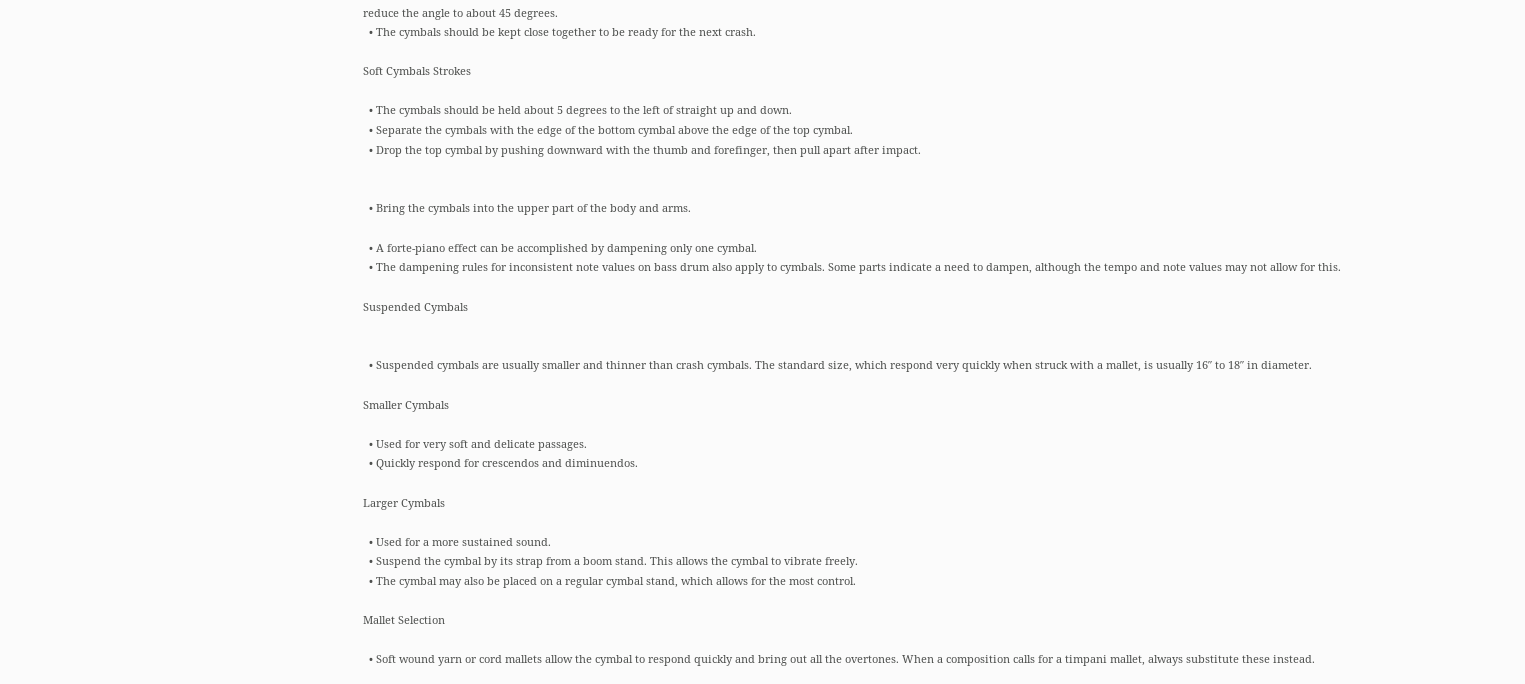reduce the angle to about 45 degrees.
  • The cymbals should be kept close together to be ready for the next crash.

Soft Cymbals Strokes

  • The cymbals should be held about 5 degrees to the left of straight up and down.
  • Separate the cymbals with the edge of the bottom cymbal above the edge of the top cymbal.
  • Drop the top cymbal by pushing downward with the thumb and forefinger, then pull apart after impact.


  • Bring the cymbals into the upper part of the body and arms.

  • A forte-piano effect can be accomplished by dampening only one cymbal.
  • The dampening rules for inconsistent note values on bass drum also apply to cymbals. Some parts indicate a need to dampen, although the tempo and note values may not allow for this.

Suspended Cymbals


  • Suspended cymbals are usually smaller and thinner than crash cymbals. The standard size, which respond very quickly when struck with a mallet, is usually 16″ to 18″ in diameter.

Smaller Cymbals

  • Used for very soft and delicate passages.
  • Quickly respond for crescendos and diminuendos.

Larger Cymbals

  • Used for a more sustained sound.
  • Suspend the cymbal by its strap from a boom stand. This allows the cymbal to vibrate freely.
  • The cymbal may also be placed on a regular cymbal stand, which allows for the most control.

Mallet Selection

  • Soft wound yarn or cord mallets allow the cymbal to respond quickly and bring out all the overtones. When a composition calls for a timpani mallet, always substitute these instead.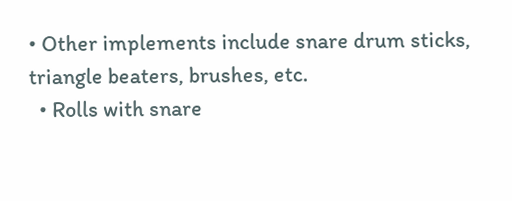• Other implements include snare drum sticks, triangle beaters, brushes, etc.
  • Rolls with snare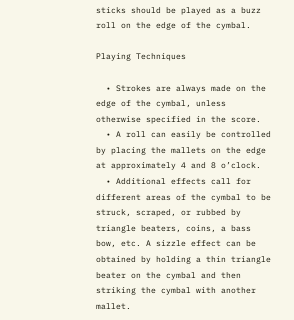sticks should be played as a buzz roll on the edge of the cymbal.

Playing Techniques

  • Strokes are always made on the edge of the cymbal, unless otherwise specified in the score.
  • A roll can easily be controlled by placing the mallets on the edge at approximately 4 and 8 o’clock.
  • Additional effects call for different areas of the cymbal to be struck, scraped, or rubbed by triangle beaters, coins, a bass bow, etc. A sizzle effect can be obtained by holding a thin triangle beater on the cymbal and then striking the cymbal with another mallet.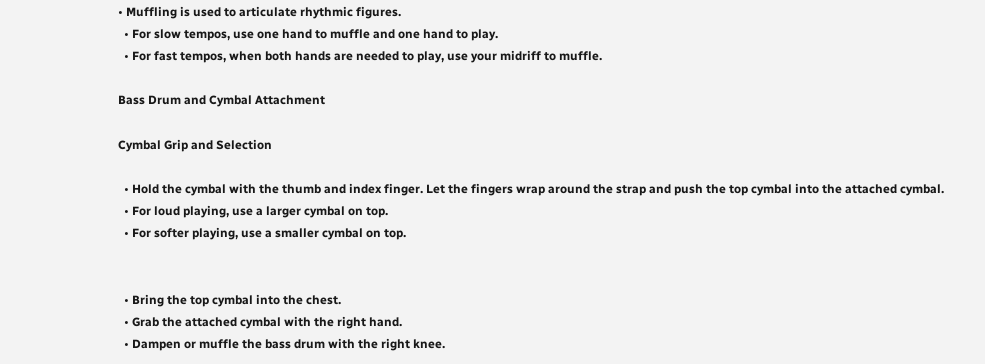• Muffling is used to articulate rhythmic figures.
  • For slow tempos, use one hand to muffle and one hand to play.
  • For fast tempos, when both hands are needed to play, use your midriff to muffle.

Bass Drum and Cymbal Attachment

Cymbal Grip and Selection

  • Hold the cymbal with the thumb and index finger. Let the fingers wrap around the strap and push the top cymbal into the attached cymbal.
  • For loud playing, use a larger cymbal on top.
  • For softer playing, use a smaller cymbal on top.


  • Bring the top cymbal into the chest.
  • Grab the attached cymbal with the right hand.
  • Dampen or muffle the bass drum with the right knee.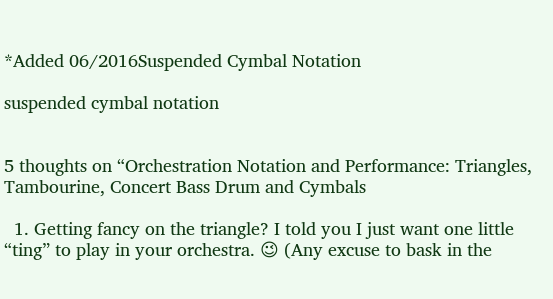*Added 06/2016Suspended Cymbal Notation

suspended cymbal notation


5 thoughts on “Orchestration Notation and Performance: Triangles, Tambourine, Concert Bass Drum and Cymbals

  1. Getting fancy on the triangle? I told you I just want one little “ting” to play in your orchestra. 😉 (Any excuse to bask in the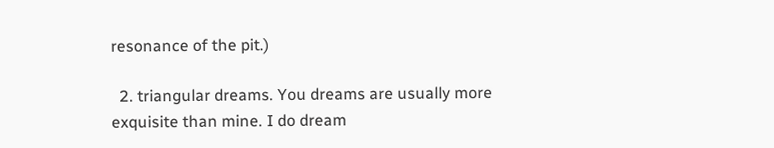resonance of the pit.)

  2. triangular dreams. You dreams are usually more exquisite than mine. I do dream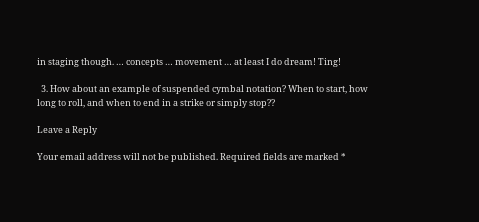in staging though. … concepts … movement … at least I do dream! Ting!

  3. How about an example of suspended cymbal notation? When to start, how long to roll, and when to end in a strike or simply stop??

Leave a Reply

Your email address will not be published. Required fields are marked *